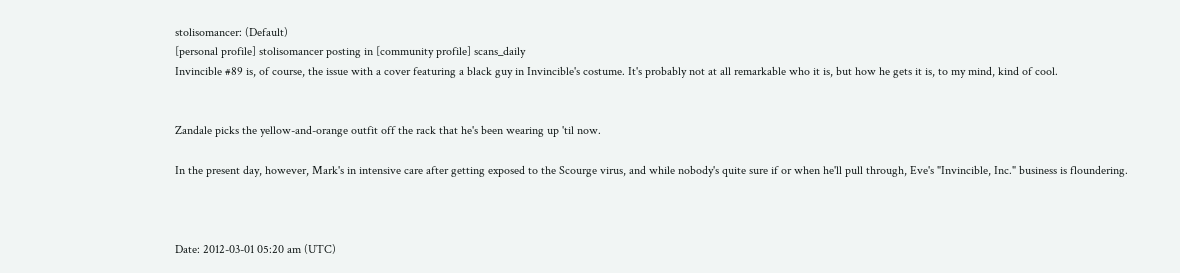stolisomancer: (Default)
[personal profile] stolisomancer posting in [community profile] scans_daily
Invincible #89 is, of course, the issue with a cover featuring a black guy in Invincible's costume. It's probably not at all remarkable who it is, but how he gets it is, to my mind, kind of cool.


Zandale picks the yellow-and-orange outfit off the rack that he's been wearing up 'til now.

In the present day, however, Mark's in intensive care after getting exposed to the Scourge virus, and while nobody's quite sure if or when he'll pull through, Eve's "Invincible, Inc." business is floundering.



Date: 2012-03-01 05:20 am (UTC)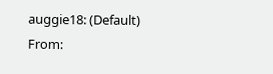auggie18: (Default)
From: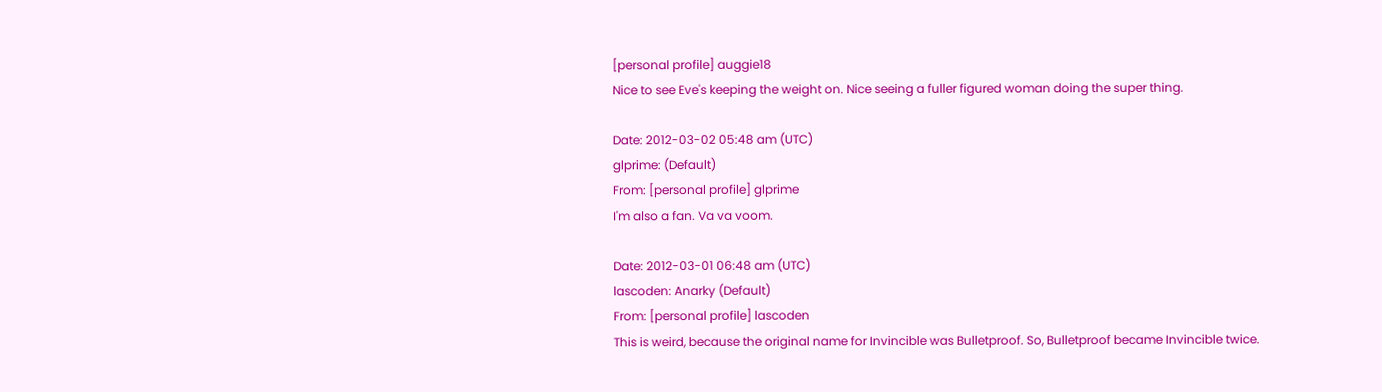[personal profile] auggie18
Nice to see Eve's keeping the weight on. Nice seeing a fuller figured woman doing the super thing.

Date: 2012-03-02 05:48 am (UTC)
glprime: (Default)
From: [personal profile] glprime
I'm also a fan. Va va voom.

Date: 2012-03-01 06:48 am (UTC)
lascoden: Anarky (Default)
From: [personal profile] lascoden
This is weird, because the original name for Invincible was Bulletproof. So, Bulletproof became Invincible twice.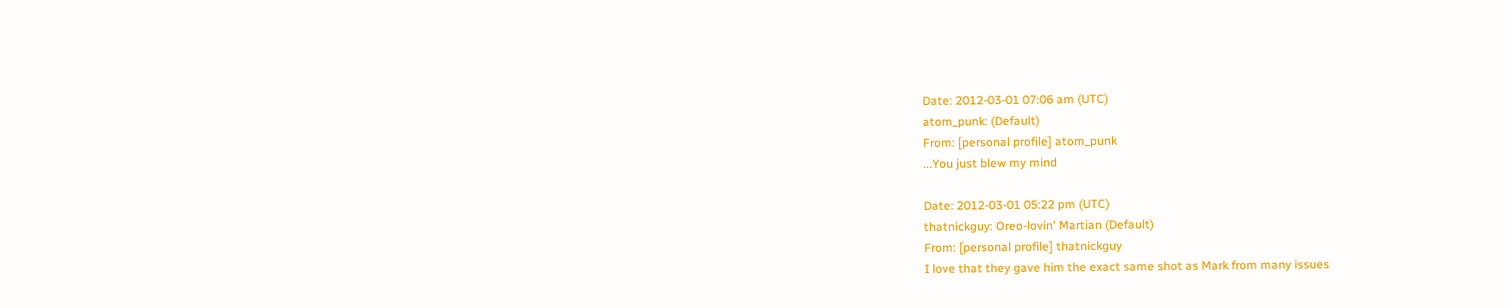Date: 2012-03-01 07:06 am (UTC)
atom_punk: (Default)
From: [personal profile] atom_punk
...You just blew my mind

Date: 2012-03-01 05:22 pm (UTC)
thatnickguy: Oreo-lovin' Martian (Default)
From: [personal profile] thatnickguy
I love that they gave him the exact same shot as Mark from many issues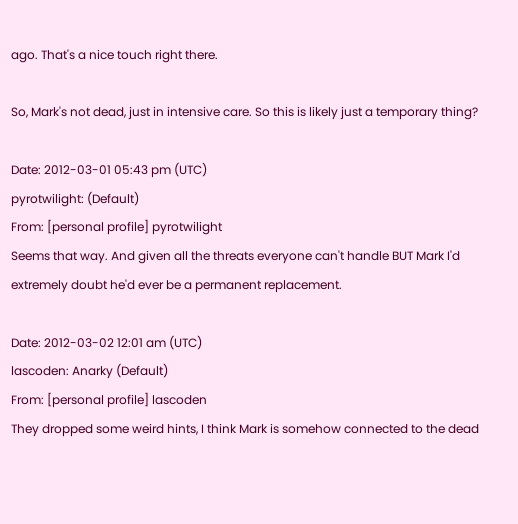ago. That's a nice touch right there.

So, Mark's not dead, just in intensive care. So this is likely just a temporary thing?

Date: 2012-03-01 05:43 pm (UTC)
pyrotwilight: (Default)
From: [personal profile] pyrotwilight
Seems that way. And given all the threats everyone can't handle BUT Mark I'd extremely doubt he'd ever be a permanent replacement.

Date: 2012-03-02 12:01 am (UTC)
lascoden: Anarky (Default)
From: [personal profile] lascoden
They dropped some weird hints, I think Mark is somehow connected to the dead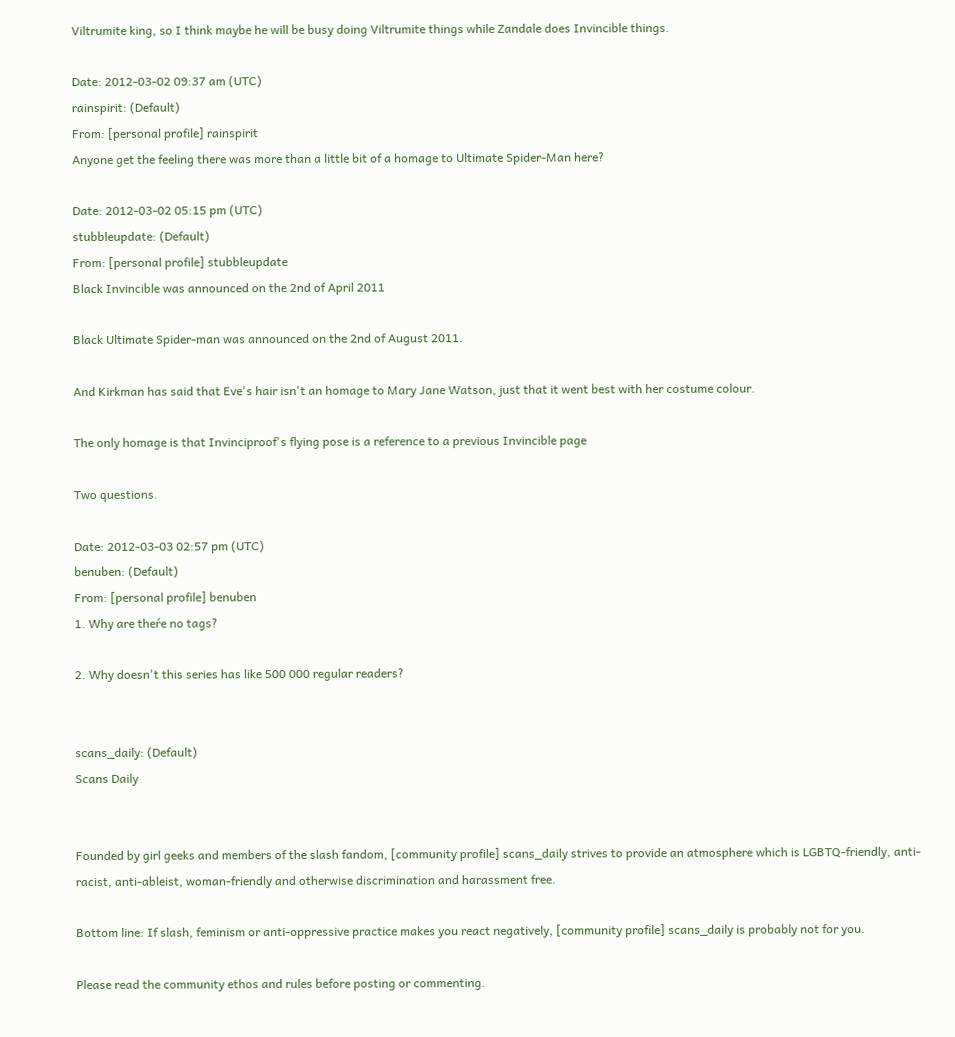Viltrumite king, so I think maybe he will be busy doing Viltrumite things while Zandale does Invincible things.

Date: 2012-03-02 09:37 am (UTC)
rainspirit: (Default)
From: [personal profile] rainspirit
Anyone get the feeling there was more than a little bit of a homage to Ultimate Spider-Man here?

Date: 2012-03-02 05:15 pm (UTC)
stubbleupdate: (Default)
From: [personal profile] stubbleupdate
Black Invincible was announced on the 2nd of April 2011

Black Ultimate Spider-man was announced on the 2nd of August 2011.

And Kirkman has said that Eve's hair isn't an homage to Mary Jane Watson, just that it went best with her costume colour.

The only homage is that Invinciproof's flying pose is a reference to a previous Invincible page

Two questions.

Date: 2012-03-03 02:57 pm (UTC)
benuben: (Default)
From: [personal profile] benuben
1. Why are theŕe no tags?

2. Why doesn't this series has like 500 000 regular readers?


scans_daily: (Default)
Scans Daily


Founded by girl geeks and members of the slash fandom, [community profile] scans_daily strives to provide an atmosphere which is LGBTQ-friendly, anti-racist, anti-ableist, woman-friendly and otherwise discrimination and harassment free.

Bottom line: If slash, feminism or anti-oppressive practice makes you react negatively, [community profile] scans_daily is probably not for you.

Please read the community ethos and rules before posting or commenting.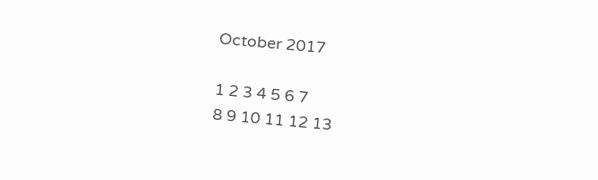October 2017

1 2 3 4 5 6 7
8 9 10 11 12 13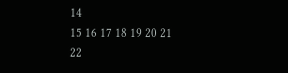14
15 16 17 18 19 20 21
22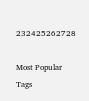232425262728

Most Popular Tags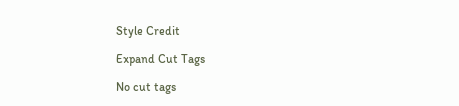Style Credit

Expand Cut Tags

No cut tags